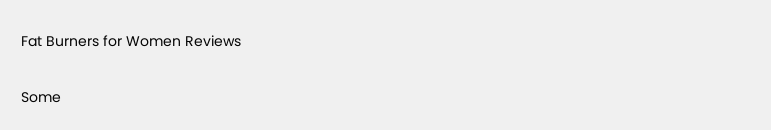Fat Burners for Women Reviews

Some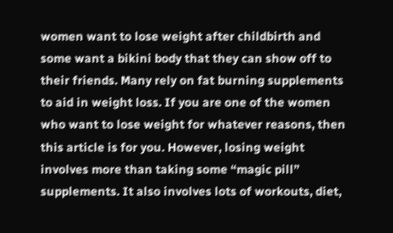women want to lose weight after childbirth and some want a bikini body that they can show off to their friends. Many rely on fat burning supplements to aid in weight loss. If you are one of the women who want to lose weight for whatever reasons, then this article is for you. However, losing weight involves more than taking some “magic pill” supplements. It also involves lots of workouts, diet,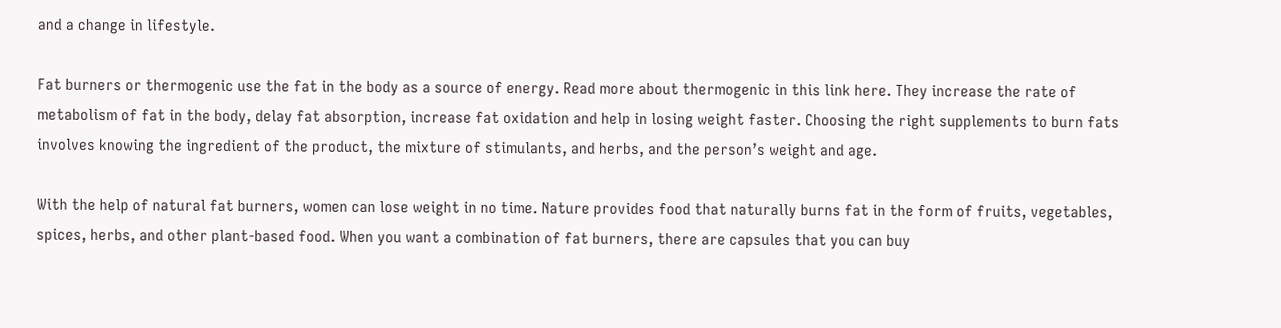and a change in lifestyle.

Fat burners or thermogenic use the fat in the body as a source of energy. Read more about thermogenic in this link here. They increase the rate of metabolism of fat in the body, delay fat absorption, increase fat oxidation and help in losing weight faster. Choosing the right supplements to burn fats involves knowing the ingredient of the product, the mixture of stimulants, and herbs, and the person’s weight and age.

With the help of natural fat burners, women can lose weight in no time. Nature provides food that naturally burns fat in the form of fruits, vegetables, spices, herbs, and other plant-based food. When you want a combination of fat burners, there are capsules that you can buy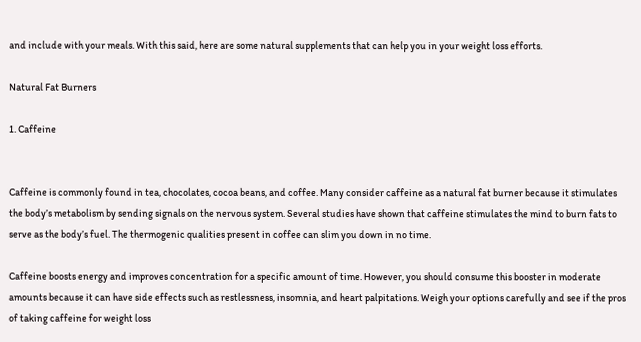and include with your meals. With this said, here are some natural supplements that can help you in your weight loss efforts.

Natural Fat Burners

1. Caffeine


Caffeine is commonly found in tea, chocolates, cocoa beans, and coffee. Many consider caffeine as a natural fat burner because it stimulates the body’s metabolism by sending signals on the nervous system. Several studies have shown that caffeine stimulates the mind to burn fats to serve as the body’s fuel. The thermogenic qualities present in coffee can slim you down in no time.

Caffeine boosts energy and improves concentration for a specific amount of time. However, you should consume this booster in moderate amounts because it can have side effects such as restlessness, insomnia, and heart palpitations. Weigh your options carefully and see if the pros of taking caffeine for weight loss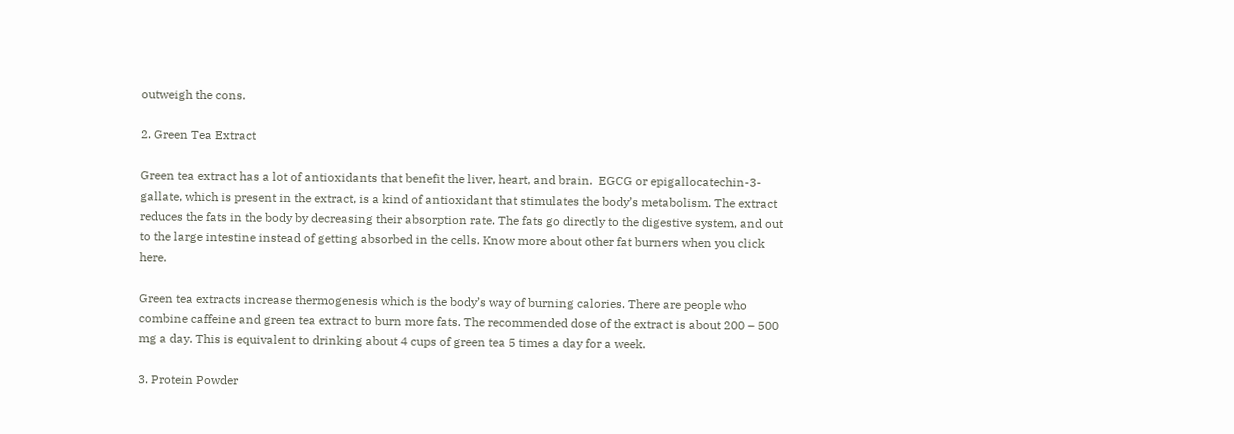outweigh the cons.

2. Green Tea Extract

Green tea extract has a lot of antioxidants that benefit the liver, heart, and brain.  EGCG or epigallocatechin-3-gallate, which is present in the extract, is a kind of antioxidant that stimulates the body’s metabolism. The extract reduces the fats in the body by decreasing their absorption rate. The fats go directly to the digestive system, and out to the large intestine instead of getting absorbed in the cells. Know more about other fat burners when you click here.

Green tea extracts increase thermogenesis which is the body’s way of burning calories. There are people who combine caffeine and green tea extract to burn more fats. The recommended dose of the extract is about 200 – 500 mg a day. This is equivalent to drinking about 4 cups of green tea 5 times a day for a week.

3. Protein Powder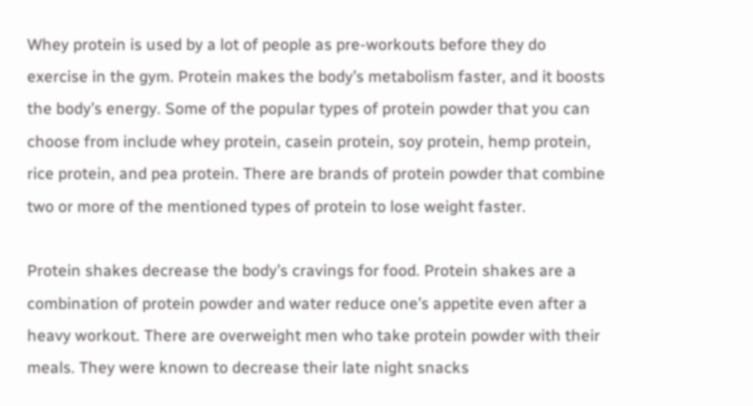Whey protein is used by a lot of people as pre-workouts before they do exercise in the gym. Protein makes the body’s metabolism faster, and it boosts the body’s energy. Some of the popular types of protein powder that you can choose from include whey protein, casein protein, soy protein, hemp protein, rice protein, and pea protein. There are brands of protein powder that combine two or more of the mentioned types of protein to lose weight faster.

Protein shakes decrease the body’s cravings for food. Protein shakes are a combination of protein powder and water reduce one’s appetite even after a heavy workout. There are overweight men who take protein powder with their meals. They were known to decrease their late night snacks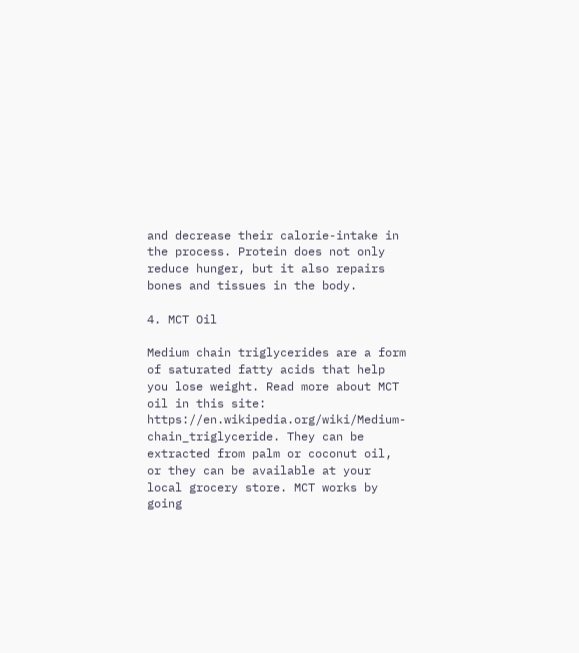and decrease their calorie-intake in the process. Protein does not only reduce hunger, but it also repairs bones and tissues in the body.

4. MCT Oil

Medium chain triglycerides are a form of saturated fatty acids that help you lose weight. Read more about MCT oil in this site: https://en.wikipedia.org/wiki/Medium-chain_triglyceride. They can be extracted from palm or coconut oil, or they can be available at your local grocery store. MCT works by going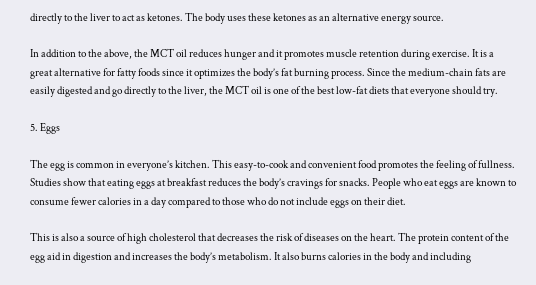directly to the liver to act as ketones. The body uses these ketones as an alternative energy source.

In addition to the above, the MCT oil reduces hunger and it promotes muscle retention during exercise. It is a great alternative for fatty foods since it optimizes the body’s fat burning process. Since the medium-chain fats are easily digested and go directly to the liver, the MCT oil is one of the best low-fat diets that everyone should try.

5. Eggs

The egg is common in everyone’s kitchen. This easy-to-cook and convenient food promotes the feeling of fullness. Studies show that eating eggs at breakfast reduces the body’s cravings for snacks. People who eat eggs are known to consume fewer calories in a day compared to those who do not include eggs on their diet.

This is also a source of high cholesterol that decreases the risk of diseases on the heart. The protein content of the egg aid in digestion and increases the body’s metabolism. It also burns calories in the body and including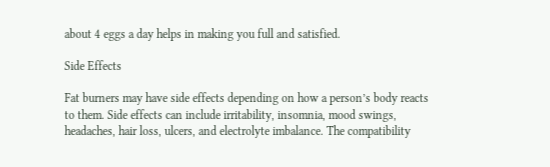about 4 eggs a day helps in making you full and satisfied.

Side Effects

Fat burners may have side effects depending on how a person’s body reacts to them. Side effects can include irritability, insomnia, mood swings, headaches, hair loss, ulcers, and electrolyte imbalance. The compatibility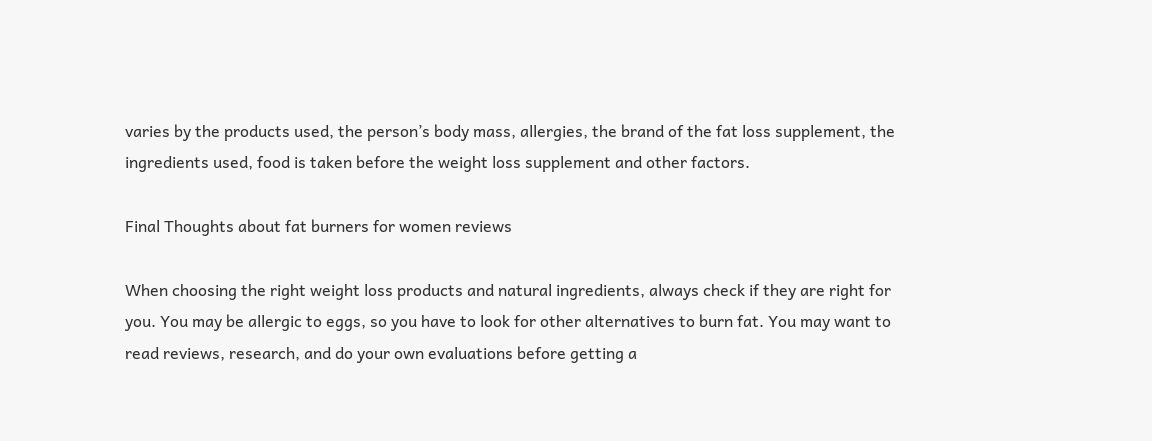varies by the products used, the person’s body mass, allergies, the brand of the fat loss supplement, the ingredients used, food is taken before the weight loss supplement and other factors.

Final Thoughts about fat burners for women reviews

When choosing the right weight loss products and natural ingredients, always check if they are right for you. You may be allergic to eggs, so you have to look for other alternatives to burn fat. You may want to read reviews, research, and do your own evaluations before getting a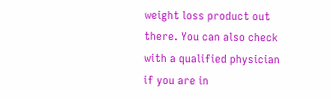weight loss product out there. You can also check with a qualified physician if you are in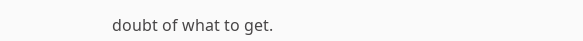doubt of what to get.